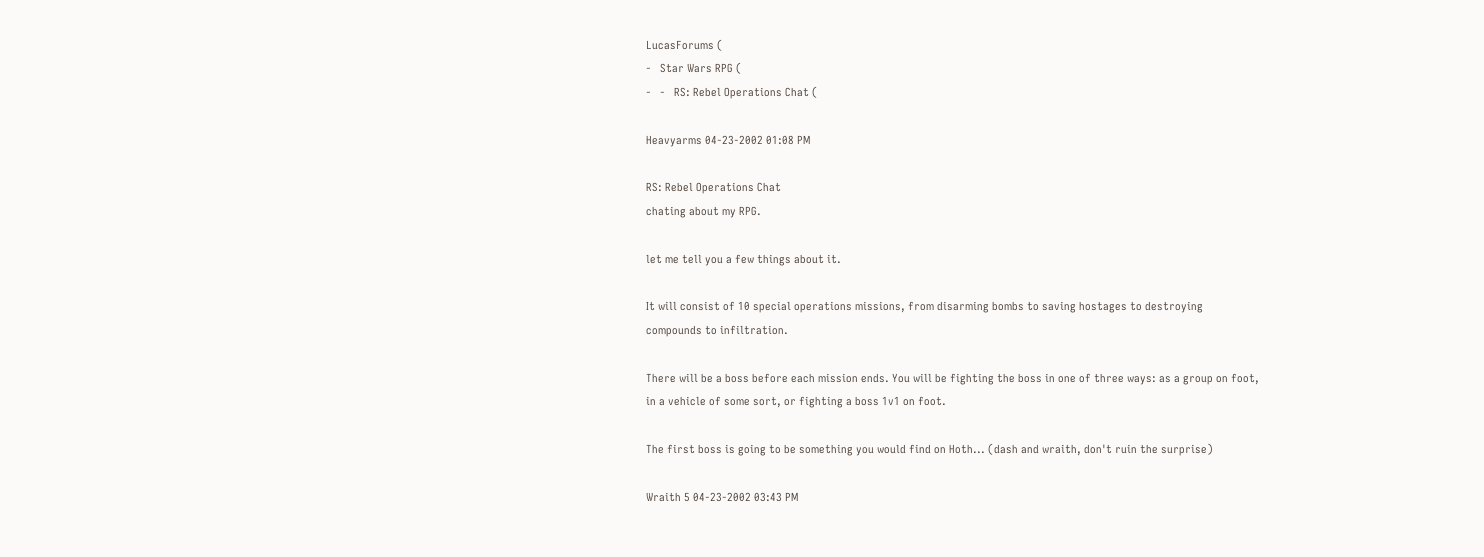LucasForums (
-   Star Wars RPG (
-   -   RS: Rebel Operations Chat (

Heavyarms 04-23-2002 01:08 PM

RS: Rebel Operations Chat
chating about my RPG.

let me tell you a few things about it.

It will consist of 10 special operations missions, from disarming bombs to saving hostages to destroying compounds to infiltration.

There will be a boss before each mission ends. You will be fighting the boss in one of three ways: as a group on foot, in a vehicle of some sort, or fighting a boss 1v1 on foot.

The first boss is going to be something you would find on Hoth... (dash and wraith, don't ruin the surprise)

Wraith 5 04-23-2002 03:43 PM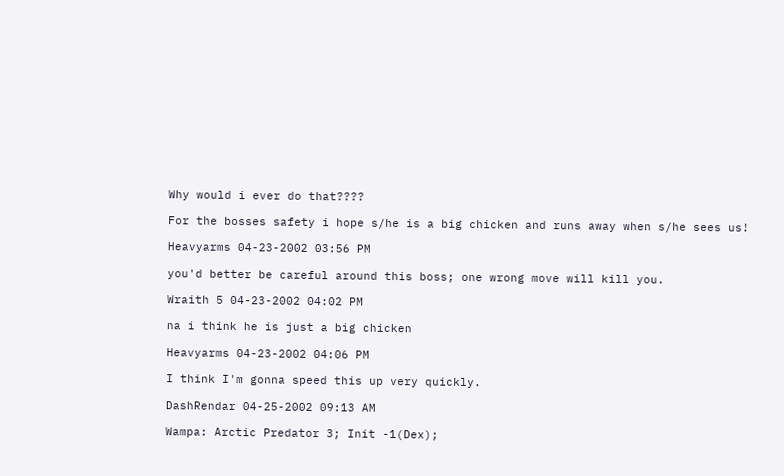Why would i ever do that????

For the bosses safety i hope s/he is a big chicken and runs away when s/he sees us!

Heavyarms 04-23-2002 03:56 PM

you'd better be careful around this boss; one wrong move will kill you.

Wraith 5 04-23-2002 04:02 PM

na i think he is just a big chicken

Heavyarms 04-23-2002 04:06 PM

I think I'm gonna speed this up very quickly.

DashRendar 04-25-2002 09:13 AM

Wampa: Arctic Predator 3; Init -1(Dex);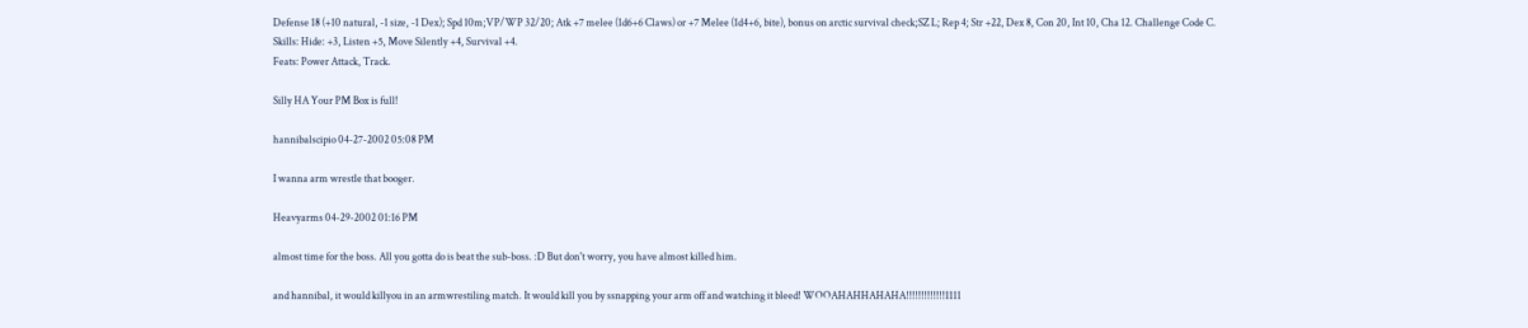Defense 18 (+10 natural, -1 size, -1 Dex); Spd 10m;VP/WP 32/20; Atk +7 melee (1d6+6 Claws) or +7 Melee (1d4+6, bite), bonus on arctic survival check;SZ L; Rep 4; Str +22, Dex 8, Con 20, Int 10, Cha 12. Challenge Code C.
Skills: Hide: +3, Listen +5, Move Silently +4, Survival +4.
Feats: Power Attack, Track.

Silly HA Your PM Box is full!

hannibalscipio 04-27-2002 05:08 PM

I wanna arm wrestle that booger.

Heavyarms 04-29-2002 01:16 PM

almost time for the boss. All you gotta do is beat the sub-boss. :D But don't worry, you have almost killed him.

and hannibal, it would killyou in an armwrestiling match. It would kill you by ssnapping your arm off and watching it bleed! WOOAHAHHAHAHA!!!!!!!!!!!!!1111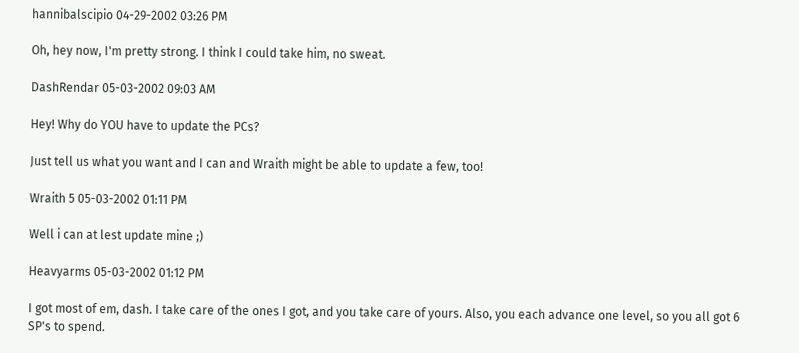hannibalscipio 04-29-2002 03:26 PM

Oh, hey now, I'm pretty strong. I think I could take him, no sweat.

DashRendar 05-03-2002 09:03 AM

Hey! Why do YOU have to update the PCs?

Just tell us what you want and I can and Wraith might be able to update a few, too!

Wraith 5 05-03-2002 01:11 PM

Well i can at lest update mine ;)

Heavyarms 05-03-2002 01:12 PM

I got most of em, dash. I take care of the ones I got, and you take care of yours. Also, you each advance one level, so you all got 6 SP's to spend.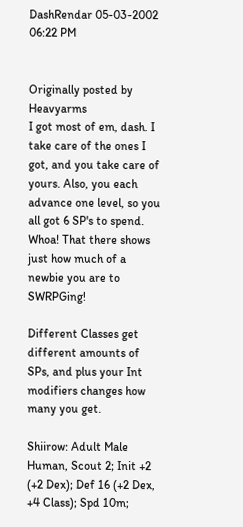DashRendar 05-03-2002 06:22 PM


Originally posted by Heavyarms
I got most of em, dash. I take care of the ones I got, and you take care of yours. Also, you each advance one level, so you all got 6 SP's to spend.
Whoa! That there shows just how much of a newbie you are to SWRPGing!

Different Classes get different amounts of SPs, and plus your Int modifiers changes how many you get.

Shiirow: Adult Male Human, Scout 2; Init +2 (+2 Dex); Def 16 (+2 Dex, +4 Class); Spd 10m;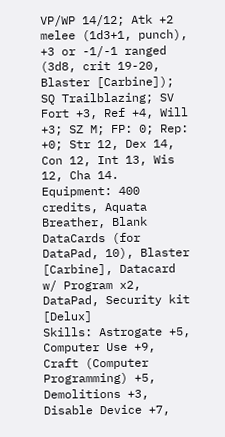VP/WP 14/12; Atk +2 melee (1d3+1, punch), +3 or -1/-1 ranged (3d8, crit 19-20, Blaster [Carbine]); SQ Trailblazing; SV Fort +3, Ref +4, Will +3; SZ M; FP: 0; Rep: +0; Str 12, Dex 14, Con 12, Int 13, Wis 12, Cha 14.
Equipment: 400 credits, Aquata Breather, Blank DataCards (for DataPad, 10), Blaster [Carbine], Datacard w/ Program x2, DataPad, Security kit [Delux]
Skills: Astrogate +5, Computer Use +9, Craft (Computer Programming) +5, Demolitions +3, Disable Device +7,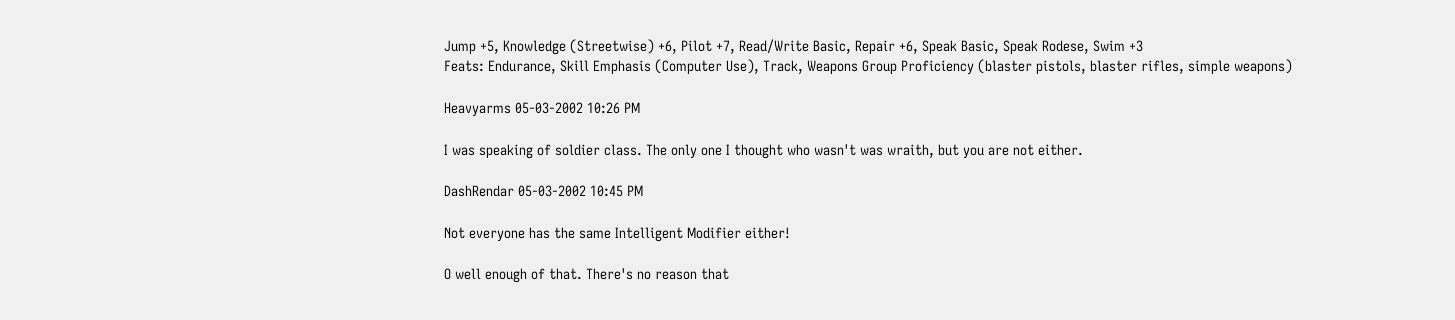Jump +5, Knowledge (Streetwise) +6, Pilot +7, Read/Write Basic, Repair +6, Speak Basic, Speak Rodese, Swim +3
Feats: Endurance, Skill Emphasis (Computer Use), Track, Weapons Group Proficiency (blaster pistols, blaster rifles, simple weapons)

Heavyarms 05-03-2002 10:26 PM

I was speaking of soldier class. The only one I thought who wasn't was wraith, but you are not either.

DashRendar 05-03-2002 10:45 PM

Not everyone has the same Intelligent Modifier either!

O well enough of that. There's no reason that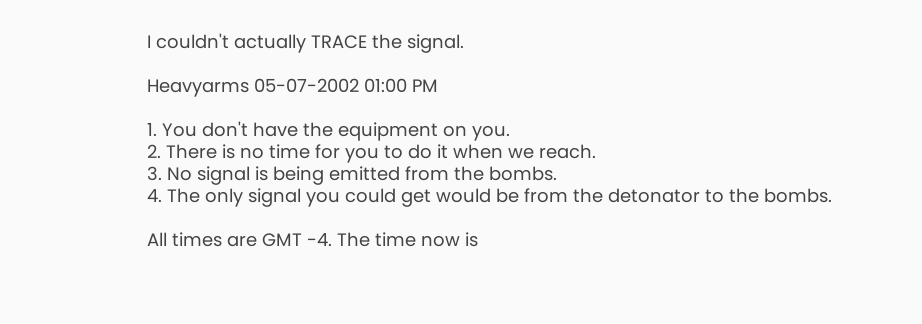I couldn't actually TRACE the signal.

Heavyarms 05-07-2002 01:00 PM

1. You don't have the equipment on you.
2. There is no time for you to do it when we reach.
3. No signal is being emitted from the bombs.
4. The only signal you could get would be from the detonator to the bombs.

All times are GMT -4. The time now is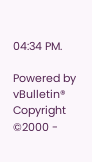04:34 PM.

Powered by vBulletin®
Copyright ©2000 -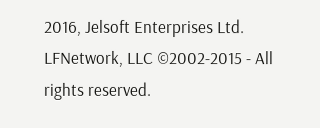2016, Jelsoft Enterprises Ltd.
LFNetwork, LLC ©2002-2015 - All rights reserved.